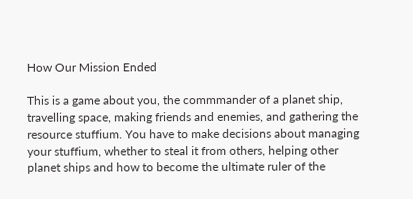How Our Mission Ended

This is a game about you, the commmander of a planet ship, travelling space, making friends and enemies, and gathering the resource stuffium. You have to make decisions about managing your stuffium, whether to steal it from others, helping other planet ships and how to become the ultimate ruler of the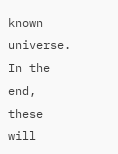known universe. In the end, these will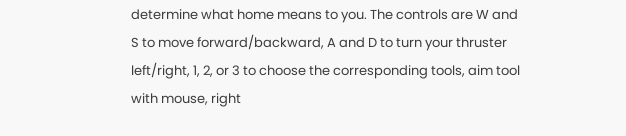determine what home means to you. The controls are W and S to move forward/backward, A and D to turn your thruster left/right, 1, 2, or 3 to choose the corresponding tools, aim tool with mouse, right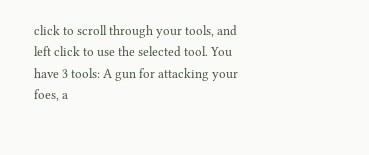click to scroll through your tools, and left click to use the selected tool. You have 3 tools: A gun for attacking your foes, a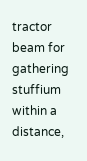tractor beam for gathering stuffium within a distance,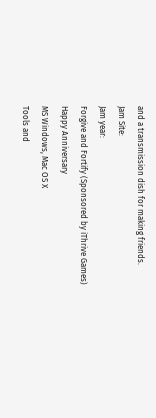and a transmission dish for making friends.
Jam Site:
Jam year:
Forgive and Fortify (Sponsored by iThrive Games)
Happy Anniversary
MS Windows, Mac OS X
Tools and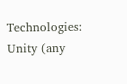Technologies:
Unity (any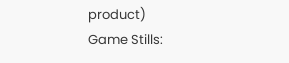product)
Game Stills: